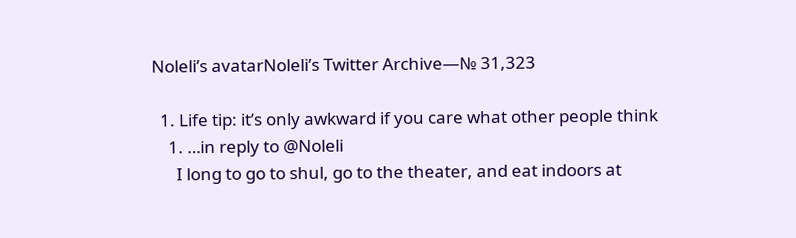Noleli’s avatarNoleli’s Twitter Archive—№ 31,323

  1. Life tip: it’s only awkward if you care what other people think
    1. …in reply to @Noleli
      I long to go to shul, go to the theater, and eat indoors at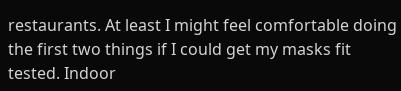restaurants. At least I might feel comfortable doing the first two things if I could get my masks fit tested. Indoor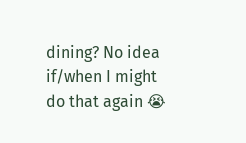dining? No idea if/when I might do that again 😭